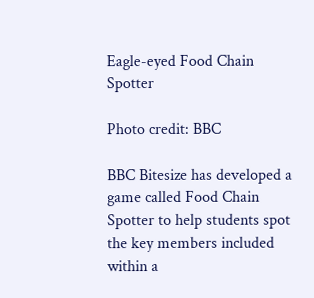Eagle-eyed Food Chain Spotter

Photo credit: BBC

BBC Bitesize has developed a game called Food Chain Spotter to help students spot the key members included within a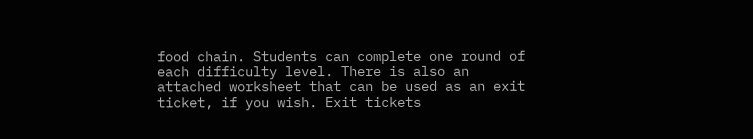food chain. Students can complete one round of each difficulty level. There is also an attached worksheet that can be used as an exit ticket, if you wish. Exit tickets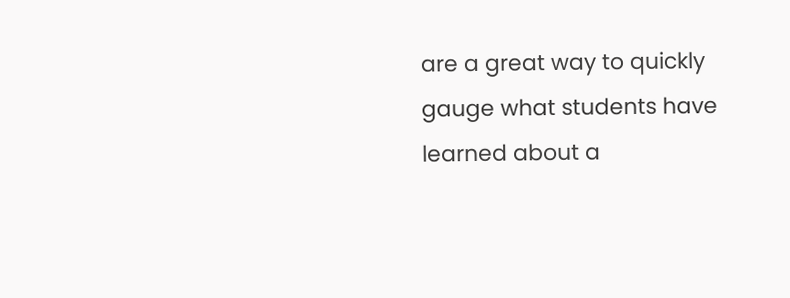are a great way to quickly gauge what students have learned about a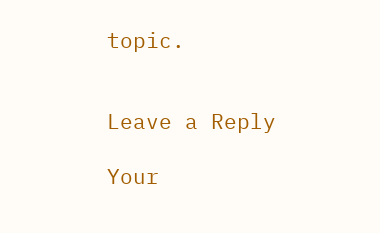topic.


Leave a Reply

Your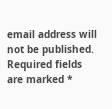email address will not be published. Required fields are marked *